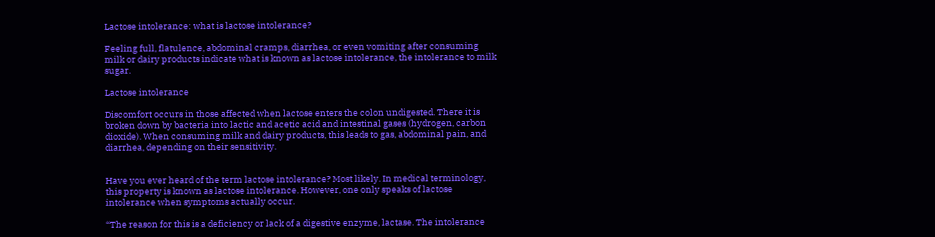Lactose intolerance: what is lactose intolerance?

Feeling full, flatulence, abdominal cramps, diarrhea, or even vomiting after consuming milk or dairy products indicate what is known as lactose intolerance, the intolerance to milk sugar.

Lactose intolerance

Discomfort occurs in those affected when lactose enters the colon undigested. There it is broken down by bacteria into lactic and acetic acid and intestinal gases (hydrogen, carbon dioxide). When consuming milk and dairy products, this leads to gas, abdominal pain, and diarrhea, depending on their sensitivity.


Have you ever heard of the term lactose intolerance? Most likely. In medical terminology, this property is known as lactose intolerance. However, one only speaks of lactose intolerance when symptoms actually occur.

“The reason for this is a deficiency or lack of a digestive enzyme, lactase. The intolerance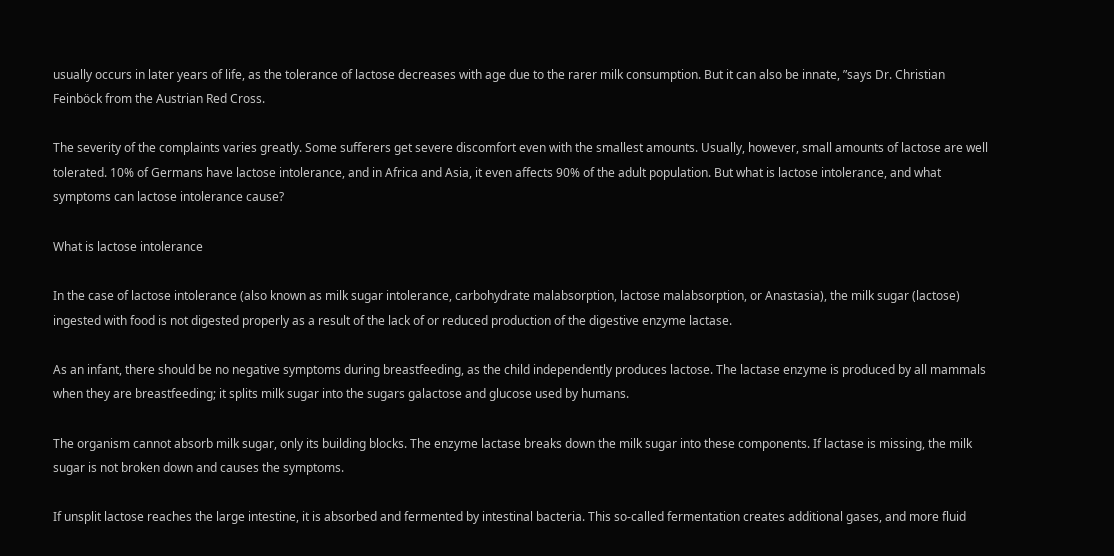usually occurs in later years of life, as the tolerance of lactose decreases with age due to the rarer milk consumption. But it can also be innate, ”says Dr. Christian Feinböck from the Austrian Red Cross.

The severity of the complaints varies greatly. Some sufferers get severe discomfort even with the smallest amounts. Usually, however, small amounts of lactose are well tolerated. 10% of Germans have lactose intolerance, and in Africa and Asia, it even affects 90% of the adult population. But what is lactose intolerance, and what symptoms can lactose intolerance cause?

What is lactose intolerance

In the case of lactose intolerance (also known as milk sugar intolerance, carbohydrate malabsorption, lactose malabsorption, or Anastasia), the milk sugar (lactose) ingested with food is not digested properly as a result of the lack of or reduced production of the digestive enzyme lactase.

As an infant, there should be no negative symptoms during breastfeeding, as the child independently produces lactose. The lactase enzyme is produced by all mammals when they are breastfeeding; it splits milk sugar into the sugars galactose and glucose used by humans.

The organism cannot absorb milk sugar, only its building blocks. The enzyme lactase breaks down the milk sugar into these components. If lactase is missing, the milk sugar is not broken down and causes the symptoms.

If unsplit lactose reaches the large intestine, it is absorbed and fermented by intestinal bacteria. This so-called fermentation creates additional gases, and more fluid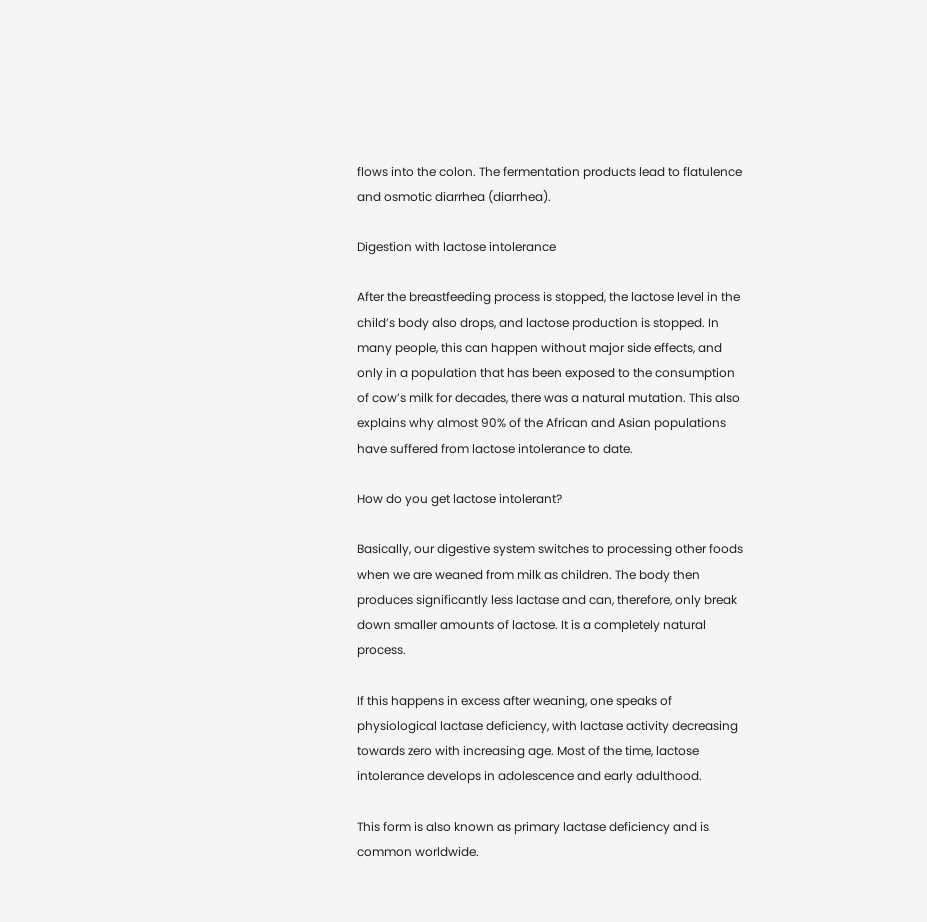flows into the colon. The fermentation products lead to flatulence and osmotic diarrhea (diarrhea).

Digestion with lactose intolerance

After the breastfeeding process is stopped, the lactose level in the child’s body also drops, and lactose production is stopped. In many people, this can happen without major side effects, and only in a population that has been exposed to the consumption of cow’s milk for decades, there was a natural mutation. This also explains why almost 90% of the African and Asian populations have suffered from lactose intolerance to date.

How do you get lactose intolerant?

Basically, our digestive system switches to processing other foods when we are weaned from milk as children. The body then produces significantly less lactase and can, therefore, only break down smaller amounts of lactose. It is a completely natural process.

If this happens in excess after weaning, one speaks of physiological lactase deficiency, with lactase activity decreasing towards zero with increasing age. Most of the time, lactose intolerance develops in adolescence and early adulthood.

This form is also known as primary lactase deficiency and is common worldwide.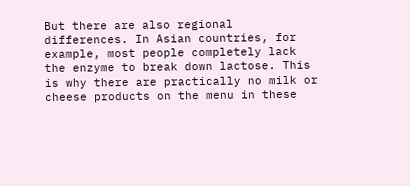But there are also regional differences. In Asian countries, for example, most people completely lack the enzyme to break down lactose. This is why there are practically no milk or cheese products on the menu in these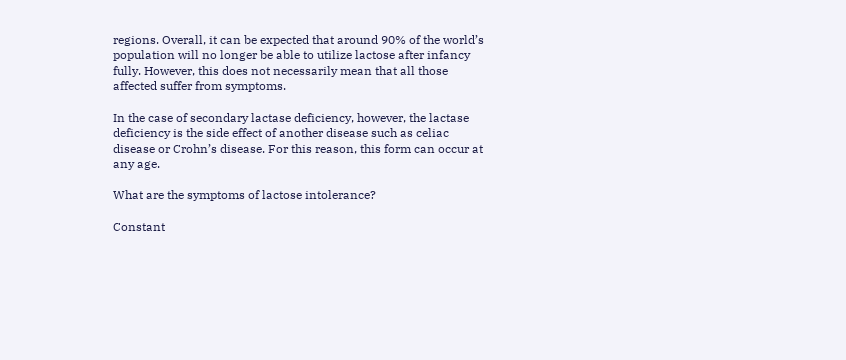regions. Overall, it can be expected that around 90% of the world’s population will no longer be able to utilize lactose after infancy fully. However, this does not necessarily mean that all those affected suffer from symptoms.

In the case of secondary lactase deficiency, however, the lactase deficiency is the side effect of another disease such as celiac disease or Crohn’s disease. For this reason, this form can occur at any age.

What are the symptoms of lactose intolerance?

Constant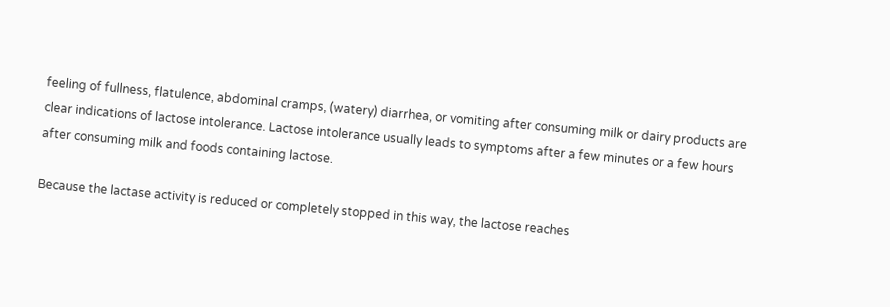feeling of fullness, flatulence, abdominal cramps, (watery) diarrhea, or vomiting after consuming milk or dairy products are clear indications of lactose intolerance. Lactose intolerance usually leads to symptoms after a few minutes or a few hours after consuming milk and foods containing lactose.

Because the lactase activity is reduced or completely stopped in this way, the lactose reaches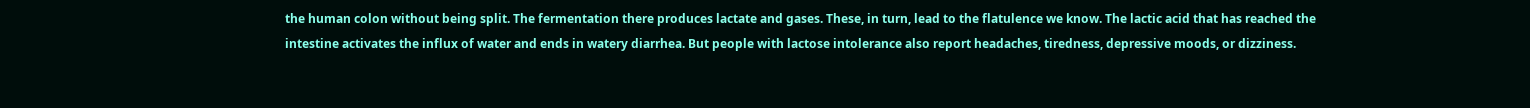the human colon without being split. The fermentation there produces lactate and gases. These, in turn, lead to the flatulence we know. The lactic acid that has reached the intestine activates the influx of water and ends in watery diarrhea. But people with lactose intolerance also report headaches, tiredness, depressive moods, or dizziness.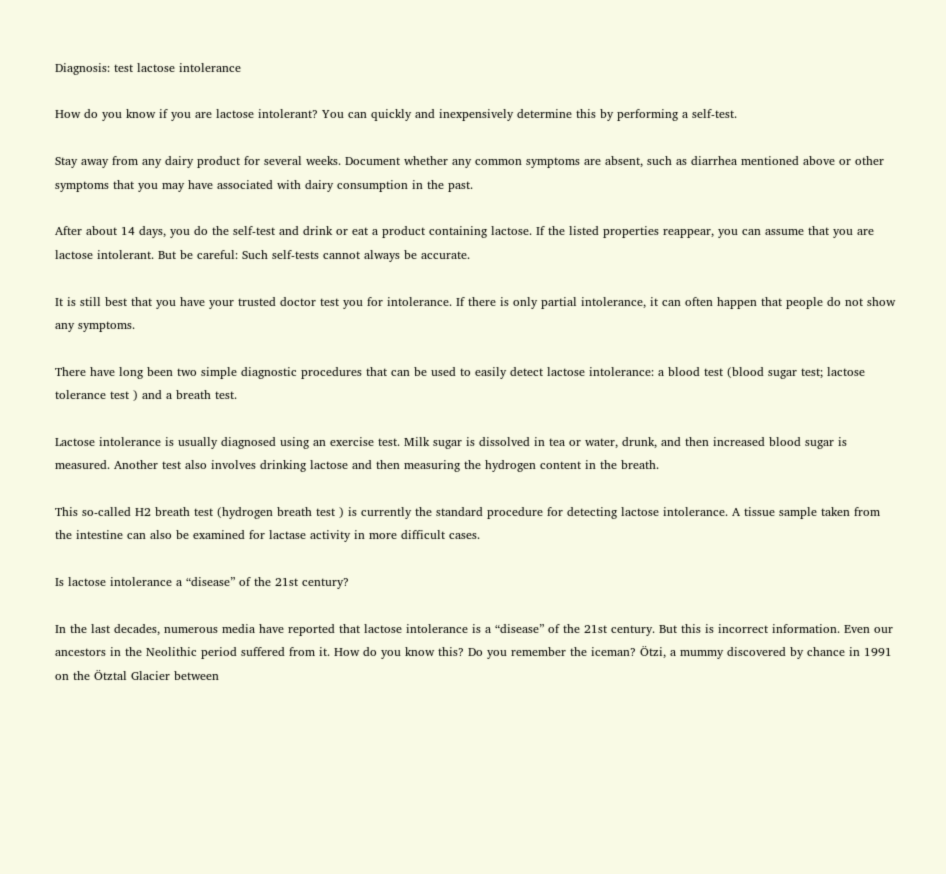Diagnosis: test lactose intolerance

How do you know if you are lactose intolerant? You can quickly and inexpensively determine this by performing a self-test.

Stay away from any dairy product for several weeks. Document whether any common symptoms are absent, such as diarrhea mentioned above or other symptoms that you may have associated with dairy consumption in the past.

After about 14 days, you do the self-test and drink or eat a product containing lactose. If the listed properties reappear, you can assume that you are lactose intolerant. But be careful: Such self-tests cannot always be accurate.

It is still best that you have your trusted doctor test you for intolerance. If there is only partial intolerance, it can often happen that people do not show any symptoms.

There have long been two simple diagnostic procedures that can be used to easily detect lactose intolerance: a blood test (blood sugar test; lactose tolerance test ) and a breath test.

Lactose intolerance is usually diagnosed using an exercise test. Milk sugar is dissolved in tea or water, drunk, and then increased blood sugar is measured. Another test also involves drinking lactose and then measuring the hydrogen content in the breath.

This so-called H2 breath test (hydrogen breath test ) is currently the standard procedure for detecting lactose intolerance. A tissue sample taken from the intestine can also be examined for lactase activity in more difficult cases.

Is lactose intolerance a “disease” of the 21st century?

In the last decades, numerous media have reported that lactose intolerance is a “disease” of the 21st century. But this is incorrect information. Even our ancestors in the Neolithic period suffered from it. How do you know this? Do you remember the iceman? Ötzi, a mummy discovered by chance in 1991 on the Ötztal Glacier between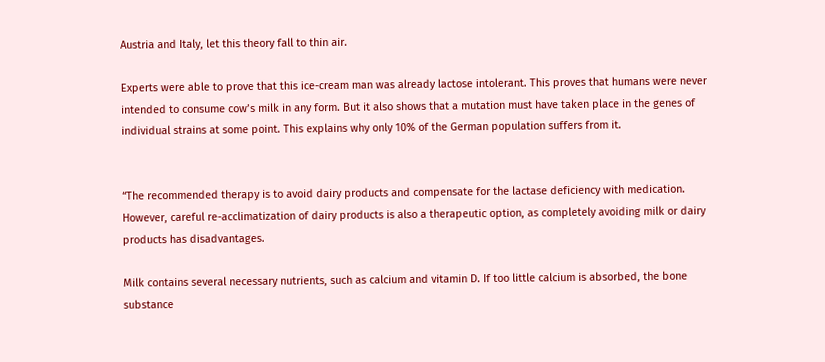Austria and Italy, let this theory fall to thin air.

Experts were able to prove that this ice-cream man was already lactose intolerant. This proves that humans were never intended to consume cow’s milk in any form. But it also shows that a mutation must have taken place in the genes of individual strains at some point. This explains why only 10% of the German population suffers from it.


“The recommended therapy is to avoid dairy products and compensate for the lactase deficiency with medication. However, careful re-acclimatization of dairy products is also a therapeutic option, as completely avoiding milk or dairy products has disadvantages.

Milk contains several necessary nutrients, such as calcium and vitamin D. If too little calcium is absorbed, the bone substance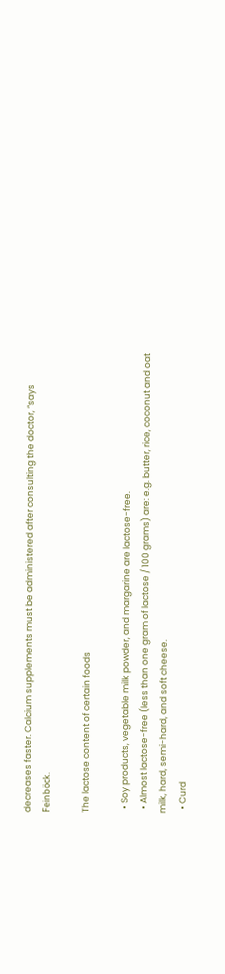decreases faster. Calcium supplements must be administered after consulting the doctor, ”says Feinböck.

The lactose content of certain foods

  • Soy products, vegetable milk powder, and margarine are lactose-free.
  • Almost lactose-free (less than one gram of lactose / 100 grams) are: e.g. butter, rice, coconut and oat milk, hard, semi-hard, and soft cheese.
  • Curd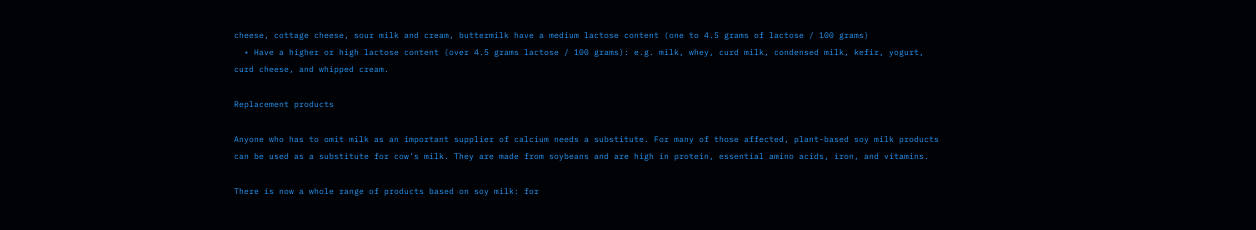cheese, cottage cheese, sour milk and cream, buttermilk have a medium lactose content (one to 4.5 grams of lactose / 100 grams)
  • Have a higher or high lactose content (over 4.5 grams lactose / 100 grams): e.g. milk, whey, curd milk, condensed milk, kefir, yogurt, curd cheese, and whipped cream.

Replacement products

Anyone who has to omit milk as an important supplier of calcium needs a substitute. For many of those affected, plant-based soy milk products can be used as a substitute for cow’s milk. They are made from soybeans and are high in protein, essential amino acids, iron, and vitamins.

There is now a whole range of products based on soy milk: for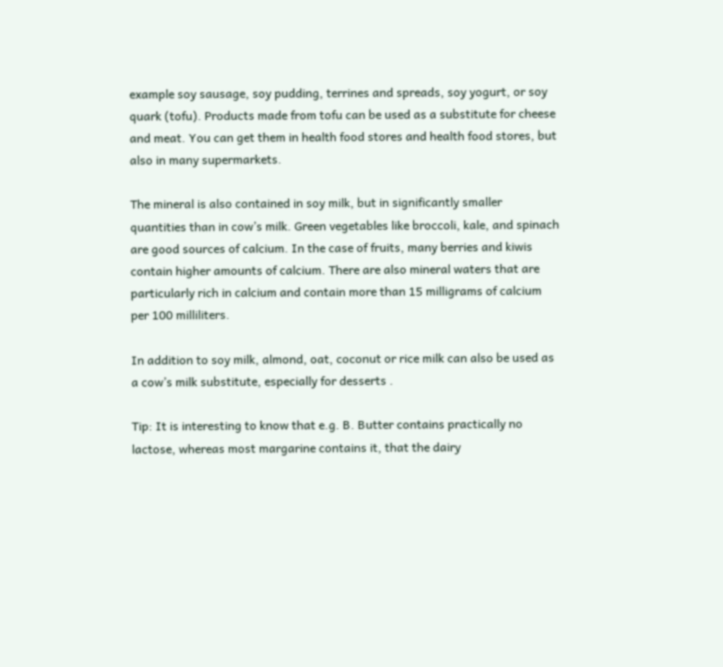example soy sausage, soy pudding, terrines and spreads, soy yogurt, or soy quark (tofu). Products made from tofu can be used as a substitute for cheese and meat. You can get them in health food stores and health food stores, but also in many supermarkets.

The mineral is also contained in soy milk, but in significantly smaller quantities than in cow’s milk. Green vegetables like broccoli, kale, and spinach are good sources of calcium. In the case of fruits, many berries and kiwis contain higher amounts of calcium. There are also mineral waters that are particularly rich in calcium and contain more than 15 milligrams of calcium per 100 milliliters.

In addition to soy milk, almond, oat, coconut or rice milk can also be used as a cow’s milk substitute, especially for desserts .

Tip: It is interesting to know that e.g. B. Butter contains practically no lactose, whereas most margarine contains it, that the dairy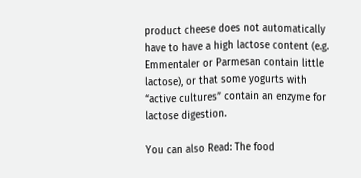product cheese does not automatically have to have a high lactose content (e.g. Emmentaler or Parmesan contain little lactose), or that some yogurts with “active cultures” contain an enzyme for lactose digestion.

You can also Read: The food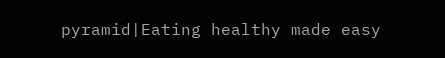pyramid|Eating healthy made easy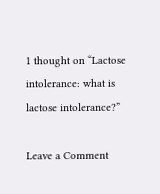1 thought on “Lactose intolerance: what is lactose intolerance?”

Leave a Comment